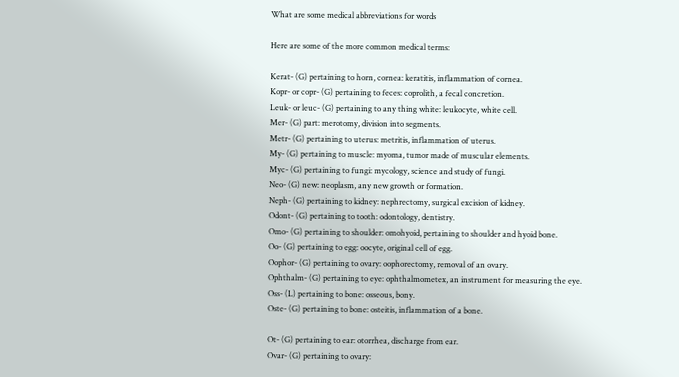What are some medical abbreviations for words

Here are some of the more common medical terms:

Kerat- (G) pertaining to horn, cornea: keratitis, inflammation of cornea.
Kopr- or copr- (G) pertaining to feces: coprolith, a fecal concretion.
Leuk- or leuc- (G) pertaining to any thing white: leukocyte, white cell.
Mer- (G) part: merotomy, division into segments.
Metr- (G) pertaining to uterus: metritis, inflammation of uterus.
My- (G) pertaining to muscle: myoma, tumor made of muscular elements.
Myc- (G) pertaining to fungi: mycology, science and study of fungi.
Neo- (G) new: neoplasm, any new growth or formation.
Neph- (G) pertaining to kidney: nephrectomy, surgical excision of kidney.
Odont- (G) pertaining to tooth: odontology, dentistry.
Omo- (G) pertaining to shoulder: omohyoid, pertaining to shoulder and hyoid bone.
Oo- (G) pertaining to egg: oocyte, original cell of egg.
Oophor- (G) pertaining to ovary: oophorectomy, removal of an ovary.
Ophthalm- (G) pertaining to eye: ophthalmometex, an instrument for measuring the eye.
Oss- (L) pertaining to bone: osseous, bony.
Oste- (G) pertaining to bone: osteitis, inflammation of a bone.

Ot- (G) pertaining to ear: otorrhea, discharge from ear.
Ovar- (G) pertaining to ovary: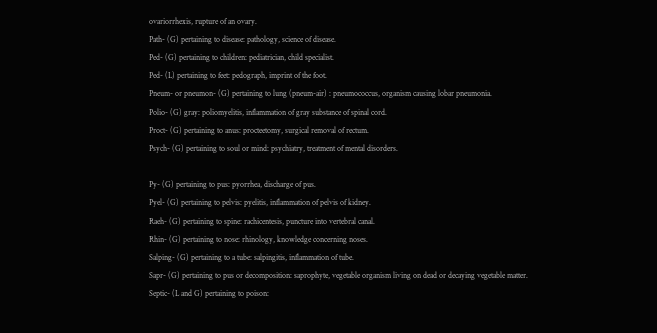ovariorrhexis, rupture of an ovary.
Path- (G) pertaining to disease: pathology, science of disease.
Ped- (G) pertaining to children: pediatrician, child specialist.
Ped- (L) pertaining to feet: pedograph, imprint of the foot.
Pneum- or pneumon- (G) pertaining to lung (pneum-air) : pneumococcus, organism causing lobar pneumonia.
Polio- (G) gray: poliomyelitis, inflammation of gray substance of spinal cord.
Proct- (G) pertaining to anus: procteetomy, surgical removal of rectum.
Psych- (G) pertaining to soul or mind: psychiatry, treatment of mental disorders.

Py- (G) pertaining to pus: pyorrhea, discharge of pus.
Pyel- (G) pertaining to pelvis: pyelitis, inflammation of pelvis of kidney.
Raeh- (G) pertaining to spine: rachicentesis, puncture into vertebral canal.
Rhin- (G) pertaining to nose: rhinology, knowledge concerning noses.
Salping- (G) pertaining to a tube: salpingitis, inflammation of tube.
Sapr- (G) pertaining to pus or decomposition: saprophyte, vegetable organism living on dead or decaying vegetable matter.
Septic- (L and G) pertaining to poison: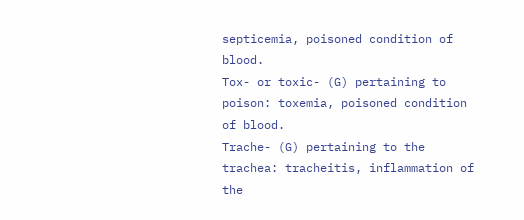septicemia, poisoned condition of blood.
Tox- or toxic- (G) pertaining to poison: toxemia, poisoned condition of blood.
Trache- (G) pertaining to the trachea: tracheitis, inflammation of the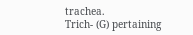trachea.
Trich- (G) pertaining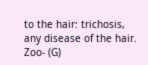to the hair: trichosis, any disease of the hair.
Zoo- (G)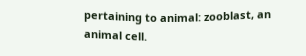pertaining to animal: zooblast, an animal cell.